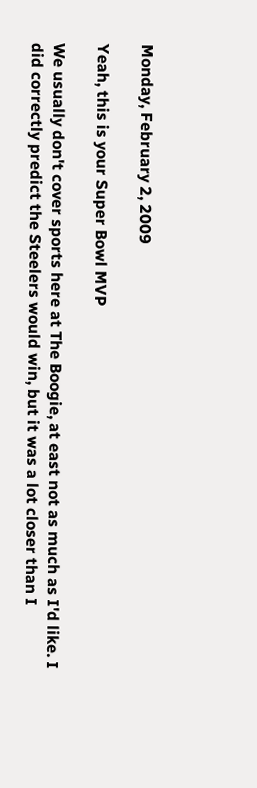Monday, February 2, 2009

Yeah, this is your Super Bowl MVP

We usually don't cover sports here at The Boogie, at east not as much as I'd like. I did correctly predict the Steelers would win, but it was a lot closer than I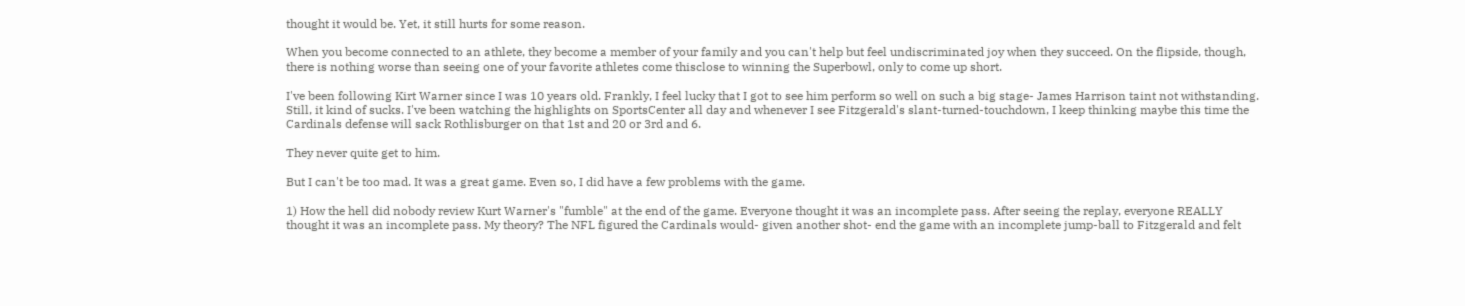thought it would be. Yet, it still hurts for some reason.

When you become connected to an athlete, they become a member of your family and you can't help but feel undiscriminated joy when they succeed. On the flipside, though, there is nothing worse than seeing one of your favorite athletes come thisclose to winning the Superbowl, only to come up short.

I've been following Kirt Warner since I was 10 years old. Frankly, I feel lucky that I got to see him perform so well on such a big stage- James Harrison taint not withstanding. Still, it kind of sucks. I've been watching the highlights on SportsCenter all day and whenever I see Fitzgerald's slant-turned-touchdown, I keep thinking maybe this time the Cardinals defense will sack Rothlisburger on that 1st and 20 or 3rd and 6.

They never quite get to him.

But I can't be too mad. It was a great game. Even so, I did have a few problems with the game.

1) How the hell did nobody review Kurt Warner's "fumble" at the end of the game. Everyone thought it was an incomplete pass. After seeing the replay, everyone REALLY thought it was an incomplete pass. My theory? The NFL figured the Cardinals would- given another shot- end the game with an incomplete jump-ball to Fitzgerald and felt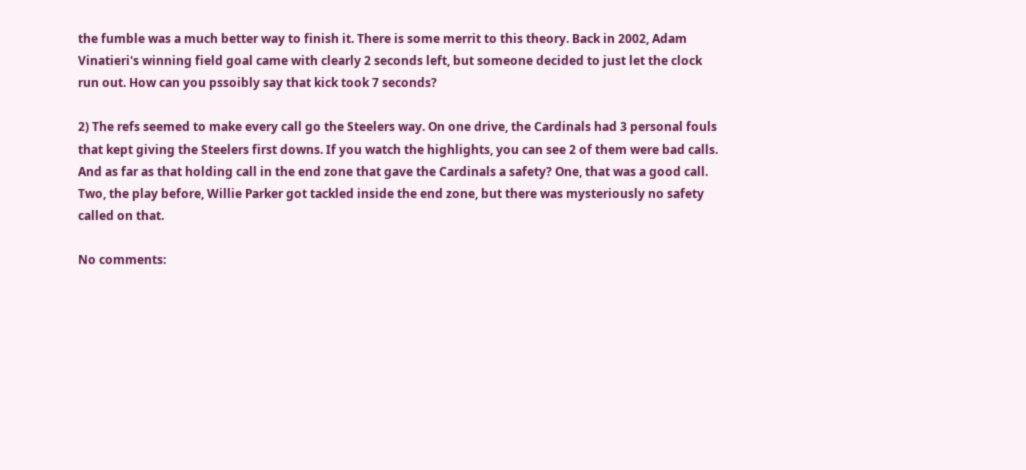the fumble was a much better way to finish it. There is some merrit to this theory. Back in 2002, Adam Vinatieri's winning field goal came with clearly 2 seconds left, but someone decided to just let the clock run out. How can you pssoibly say that kick took 7 seconds?

2) The refs seemed to make every call go the Steelers way. On one drive, the Cardinals had 3 personal fouls that kept giving the Steelers first downs. If you watch the highlights, you can see 2 of them were bad calls. And as far as that holding call in the end zone that gave the Cardinals a safety? One, that was a good call. Two, the play before, Willie Parker got tackled inside the end zone, but there was mysteriously no safety called on that.

No comments: